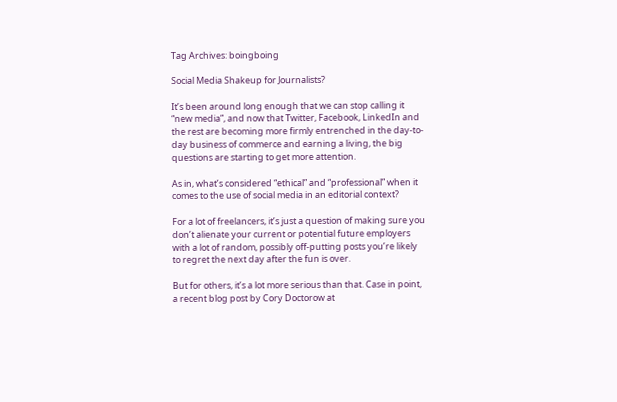Tag Archives: boingboing

Social Media Shakeup for Journalists?

It’s been around long enough that we can stop calling it “new media”, and now that Twitter, Facebook, LinkedIn and the rest are becoming more firmly entrenched in the day-to-day business of commerce and earning a living, the big questions are starting to get more attention.

As in, what’s considered “ethical” and “professional” when it comes to the use of social media in an editorial context?

For a lot of freelancers, it’s just a question of making sure you don’t alienate your current or potential future employers with a lot of random, possibly off-putting posts you’re likely to regret the next day after the fun is over.

But for others, it’s a lot more serious than that. Case in point, a recent blog post by Cory Doctorow at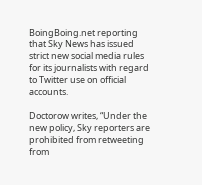BoingBoing.net reporting that Sky News has issued strict new social media rules for its journalists with regard to Twitter use on official accounts.

Doctorow writes, “Under the new policy, Sky reporters are prohibited from retweeting from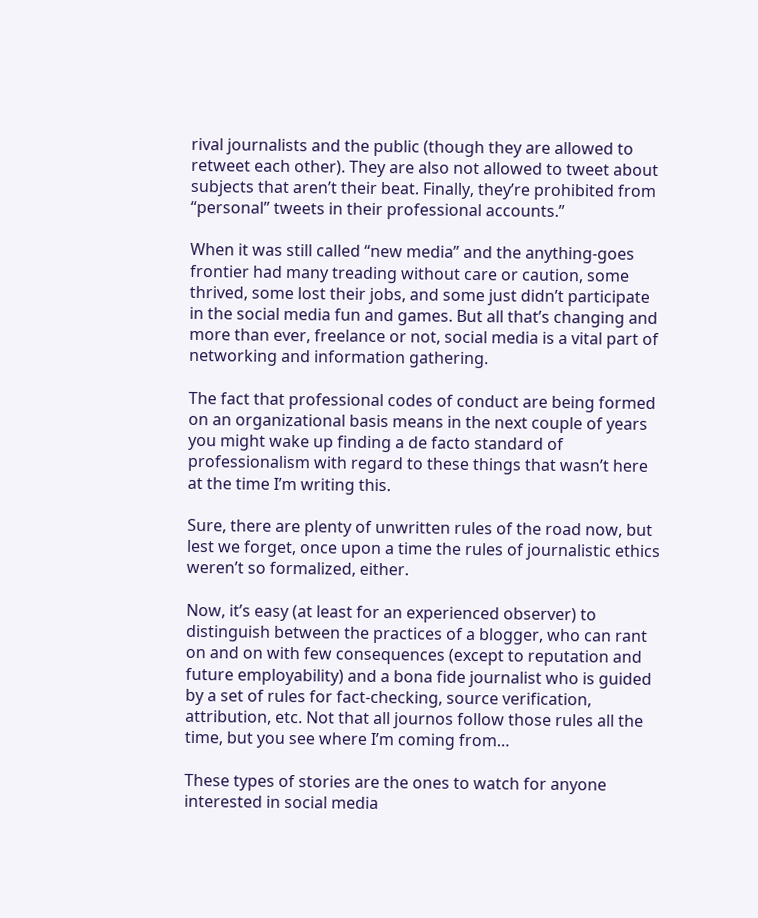rival journalists and the public (though they are allowed to retweet each other). They are also not allowed to tweet about subjects that aren’t their beat. Finally, they’re prohibited from “personal” tweets in their professional accounts.”

When it was still called “new media” and the anything-goes frontier had many treading without care or caution, some thrived, some lost their jobs, and some just didn’t participate in the social media fun and games. But all that’s changing and more than ever, freelance or not, social media is a vital part of networking and information gathering.

The fact that professional codes of conduct are being formed on an organizational basis means in the next couple of years you might wake up finding a de facto standard of professionalism with regard to these things that wasn’t here at the time I’m writing this.

Sure, there are plenty of unwritten rules of the road now, but lest we forget, once upon a time the rules of journalistic ethics weren’t so formalized, either.

Now, it’s easy (at least for an experienced observer) to distinguish between the practices of a blogger, who can rant on and on with few consequences (except to reputation and future employability) and a bona fide journalist who is guided by a set of rules for fact-checking, source verification, attribution, etc. Not that all journos follow those rules all the time, but you see where I’m coming from…

These types of stories are the ones to watch for anyone interested in social media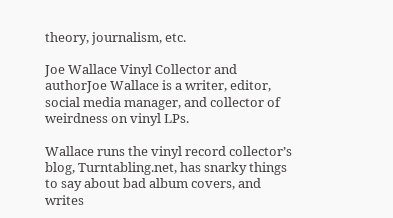theory, journalism, etc.

Joe Wallace Vinyl Collector and authorJoe Wallace is a writer, editor, social media manager, and collector of weirdness on vinyl LPs.

Wallace runs the vinyl record collector’s blog, Turntabling.net, has snarky things to say about bad album covers, and writes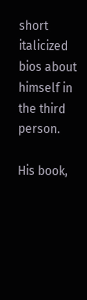short italicized bios about himself in the third person.

His book,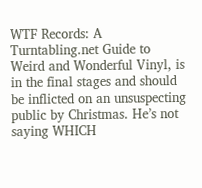WTF Records: A Turntabling.net Guide to Weird and Wonderful Vinyl, is in the final stages and should be inflicted on an unsuspecting public by Christmas. He’s not saying WHICH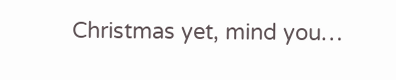Christmas yet, mind you…